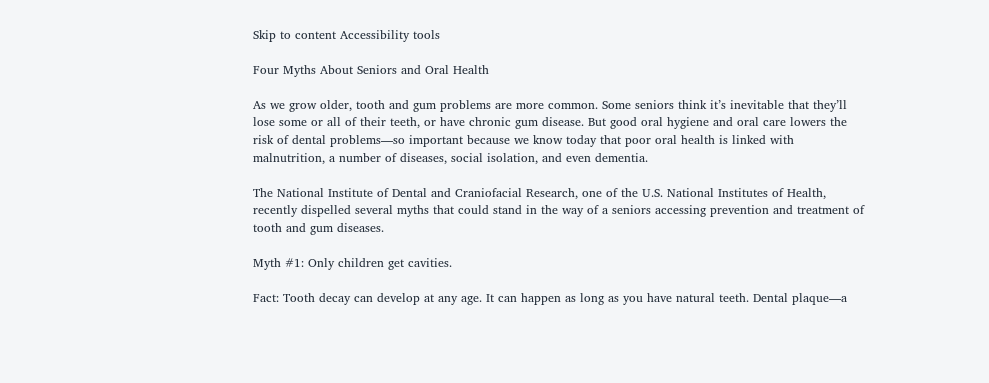Skip to content Accessibility tools

Four Myths About Seniors and Oral Health

As we grow older, tooth and gum problems are more common. Some seniors think it’s inevitable that they’ll lose some or all of their teeth, or have chronic gum disease. But good oral hygiene and oral care lowers the risk of dental problems—so important because we know today that poor oral health is linked with malnutrition, a number of diseases, social isolation, and even dementia.

The National Institute of Dental and Craniofacial Research, one of the U.S. National Institutes of Health, recently dispelled several myths that could stand in the way of a seniors accessing prevention and treatment of tooth and gum diseases.

Myth #1: Only children get cavities.

Fact: Tooth decay can develop at any age. It can happen as long as you have natural teeth. Dental plaque—a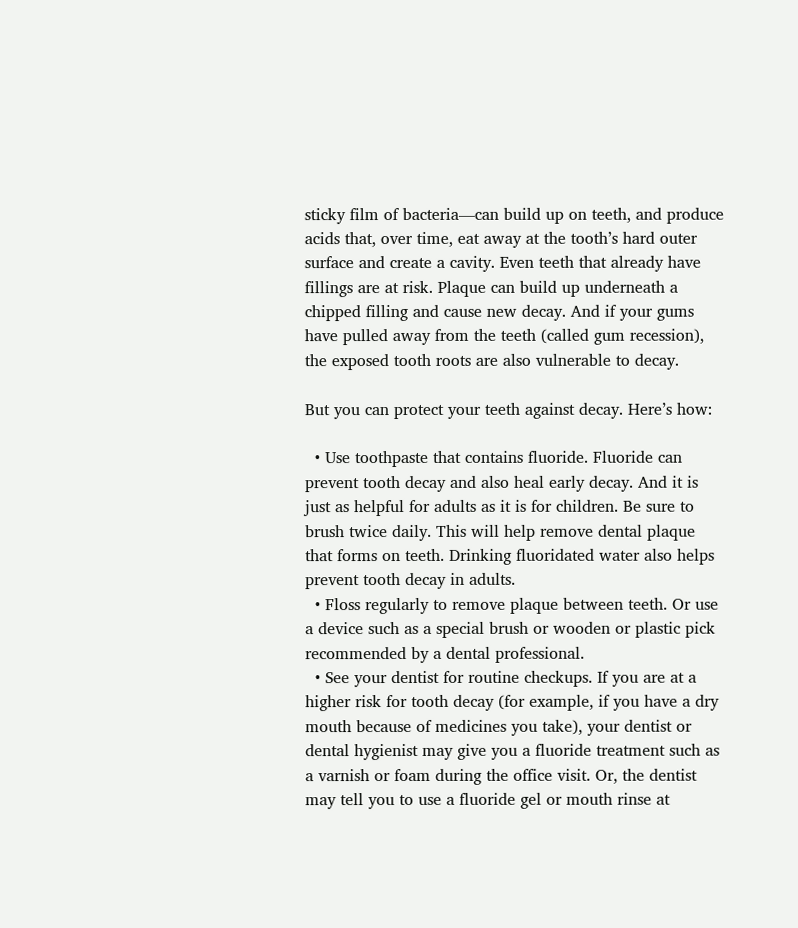sticky film of bacteria—can build up on teeth, and produce acids that, over time, eat away at the tooth’s hard outer surface and create a cavity. Even teeth that already have fillings are at risk. Plaque can build up underneath a chipped filling and cause new decay. And if your gums have pulled away from the teeth (called gum recession), the exposed tooth roots are also vulnerable to decay.

But you can protect your teeth against decay. Here’s how:

  • Use toothpaste that contains fluoride. Fluoride can prevent tooth decay and also heal early decay. And it is just as helpful for adults as it is for children. Be sure to brush twice daily. This will help remove dental plaque that forms on teeth. Drinking fluoridated water also helps prevent tooth decay in adults.
  • Floss regularly to remove plaque between teeth. Or use a device such as a special brush or wooden or plastic pick recommended by a dental professional.
  • See your dentist for routine checkups. If you are at a higher risk for tooth decay (for example, if you have a dry mouth because of medicines you take), your dentist or dental hygienist may give you a fluoride treatment such as a varnish or foam during the office visit. Or, the dentist may tell you to use a fluoride gel or mouth rinse at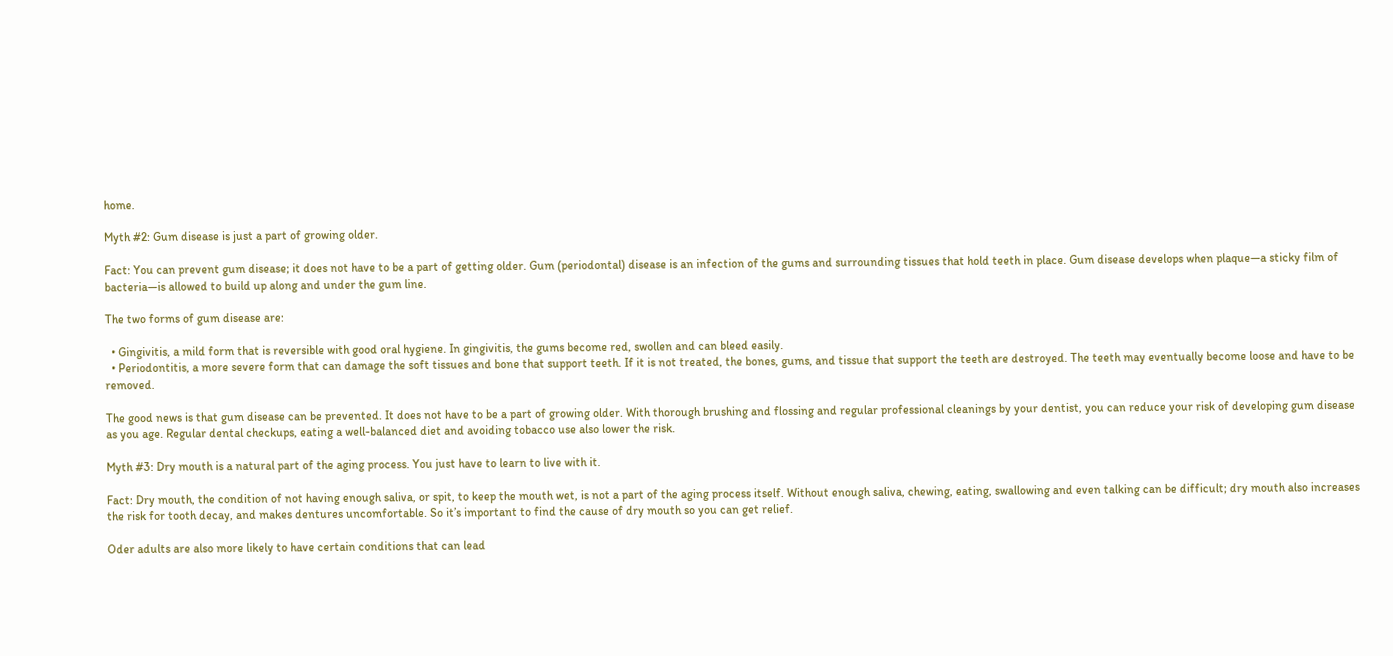home.

Myth #2: Gum disease is just a part of growing older.

Fact: You can prevent gum disease; it does not have to be a part of getting older. Gum (periodontal) disease is an infection of the gums and surrounding tissues that hold teeth in place. Gum disease develops when plaque—a sticky film of bacteria—is allowed to build up along and under the gum line.

The two forms of gum disease are:

  • Gingivitis, a mild form that is reversible with good oral hygiene. In gingivitis, the gums become red, swollen and can bleed easily.
  • Periodontitis, a more severe form that can damage the soft tissues and bone that support teeth. If it is not treated, the bones, gums, and tissue that support the teeth are destroyed. The teeth may eventually become loose and have to be removed.

The good news is that gum disease can be prevented. It does not have to be a part of growing older. With thorough brushing and flossing and regular professional cleanings by your dentist, you can reduce your risk of developing gum disease as you age. Regular dental checkups, eating a well-balanced diet and avoiding tobacco use also lower the risk.

Myth #3: Dry mouth is a natural part of the aging process. You just have to learn to live with it.

Fact: Dry mouth, the condition of not having enough saliva, or spit, to keep the mouth wet, is not a part of the aging process itself. Without enough saliva, chewing, eating, swallowing and even talking can be difficult; dry mouth also increases the risk for tooth decay, and makes dentures uncomfortable. So it’s important to find the cause of dry mouth so you can get relief.

Oder adults are also more likely to have certain conditions that can lead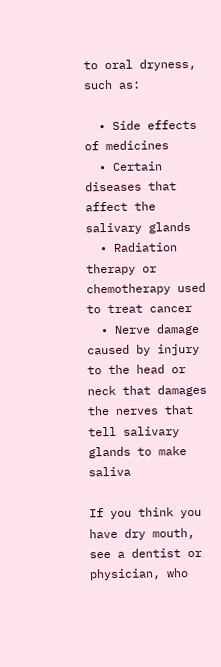to oral dryness, such as:

  • Side effects of medicines
  • Certain diseases that affect the salivary glands
  • Radiation therapy or chemotherapy used to treat cancer
  • Nerve damage caused by injury to the head or neck that damages the nerves that tell salivary glands to make saliva

If you think you have dry mouth, see a dentist or physician, who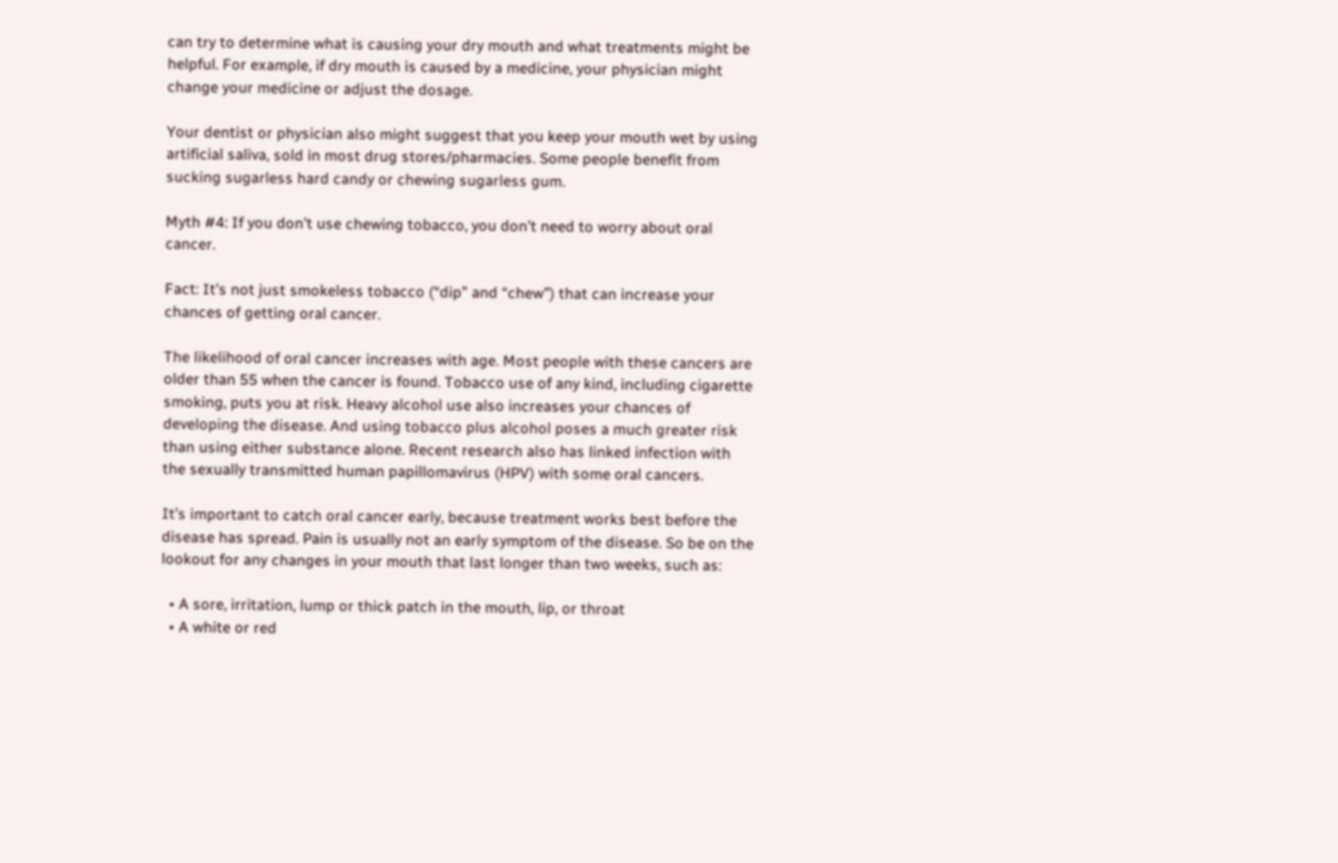can try to determine what is causing your dry mouth and what treatments might be helpful. For example, if dry mouth is caused by a medicine, your physician might change your medicine or adjust the dosage.

Your dentist or physician also might suggest that you keep your mouth wet by using artificial saliva, sold in most drug stores/pharmacies. Some people benefit from sucking sugarless hard candy or chewing sugarless gum.

Myth #4: If you don’t use chewing tobacco, you don’t need to worry about oral cancer.

Fact: It’s not just smokeless tobacco (“dip” and “chew”) that can increase your chances of getting oral cancer.

The likelihood of oral cancer increases with age. Most people with these cancers are older than 55 when the cancer is found. Tobacco use of any kind, including cigarette smoking, puts you at risk. Heavy alcohol use also increases your chances of developing the disease. And using tobacco plus alcohol poses a much greater risk than using either substance alone. Recent research also has linked infection with the sexually transmitted human papillomavirus (HPV) with some oral cancers.

It’s important to catch oral cancer early, because treatment works best before the disease has spread. Pain is usually not an early symptom of the disease. So be on the lookout for any changes in your mouth that last longer than two weeks, such as:

  • A sore, irritation, lump or thick patch in the mouth, lip, or throat
  • A white or red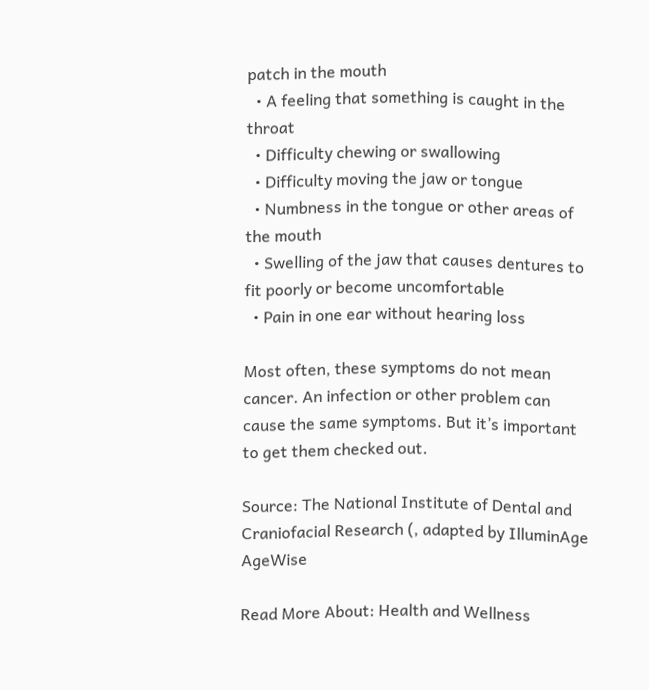patch in the mouth
  • A feeling that something is caught in the throat
  • Difficulty chewing or swallowing
  • Difficulty moving the jaw or tongue
  • Numbness in the tongue or other areas of the mouth
  • Swelling of the jaw that causes dentures to fit poorly or become uncomfortable
  • Pain in one ear without hearing loss

Most often, these symptoms do not mean cancer. An infection or other problem can cause the same symptoms. But it’s important to get them checked out.

Source: The National Institute of Dental and Craniofacial Research (, adapted by IlluminAge AgeWise

Read More About: Health and Wellness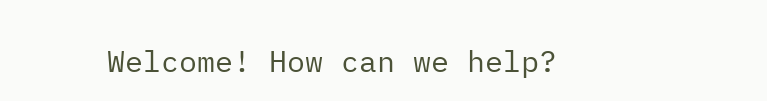Welcome! How can we help?